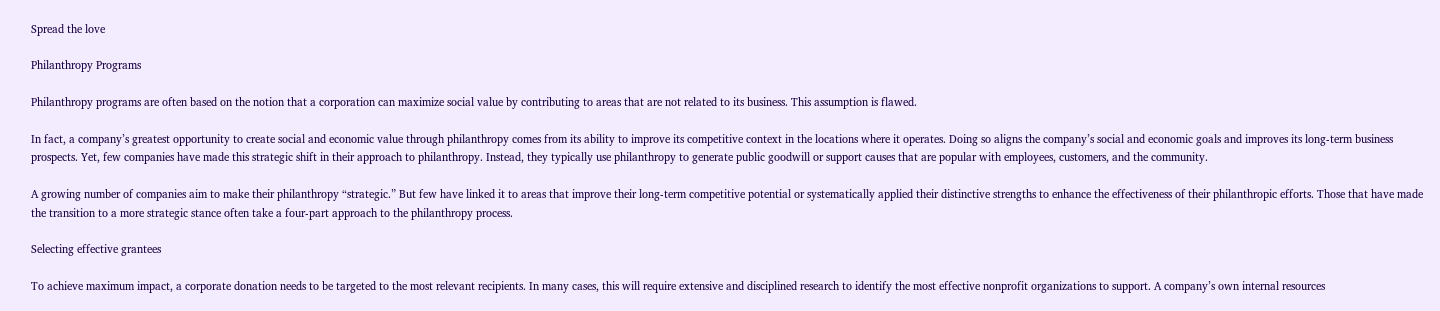Spread the love

Philanthropy Programs

Philanthropy programs are often based on the notion that a corporation can maximize social value by contributing to areas that are not related to its business. This assumption is flawed.

In fact, a company’s greatest opportunity to create social and economic value through philanthropy comes from its ability to improve its competitive context in the locations where it operates. Doing so aligns the company’s social and economic goals and improves its long-term business prospects. Yet, few companies have made this strategic shift in their approach to philanthropy. Instead, they typically use philanthropy to generate public goodwill or support causes that are popular with employees, customers, and the community.

A growing number of companies aim to make their philanthropy “strategic.” But few have linked it to areas that improve their long-term competitive potential or systematically applied their distinctive strengths to enhance the effectiveness of their philanthropic efforts. Those that have made the transition to a more strategic stance often take a four-part approach to the philanthropy process.

Selecting effective grantees

To achieve maximum impact, a corporate donation needs to be targeted to the most relevant recipients. In many cases, this will require extensive and disciplined research to identify the most effective nonprofit organizations to support. A company’s own internal resources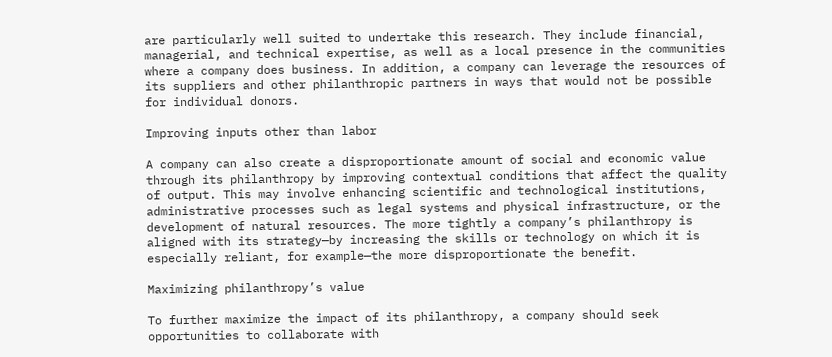are particularly well suited to undertake this research. They include financial, managerial, and technical expertise, as well as a local presence in the communities where a company does business. In addition, a company can leverage the resources of its suppliers and other philanthropic partners in ways that would not be possible for individual donors.

Improving inputs other than labor

A company can also create a disproportionate amount of social and economic value through its philanthropy by improving contextual conditions that affect the quality of output. This may involve enhancing scientific and technological institutions, administrative processes such as legal systems and physical infrastructure, or the development of natural resources. The more tightly a company’s philanthropy is aligned with its strategy—by increasing the skills or technology on which it is especially reliant, for example—the more disproportionate the benefit.

Maximizing philanthropy’s value

To further maximize the impact of its philanthropy, a company should seek opportunities to collaborate with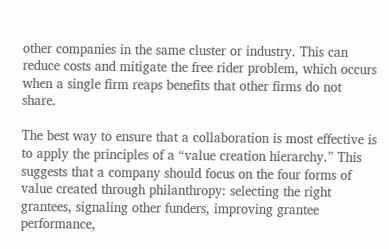other companies in the same cluster or industry. This can reduce costs and mitigate the free rider problem, which occurs when a single firm reaps benefits that other firms do not share.

The best way to ensure that a collaboration is most effective is to apply the principles of a “value creation hierarchy.” This suggests that a company should focus on the four forms of value created through philanthropy: selecting the right grantees, signaling other funders, improving grantee performance,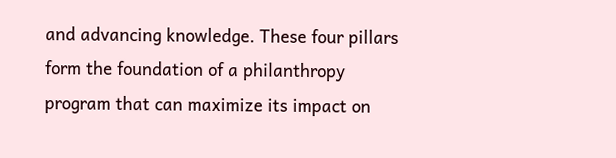and advancing knowledge. These four pillars form the foundation of a philanthropy program that can maximize its impact on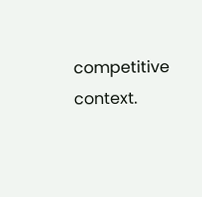competitive context.